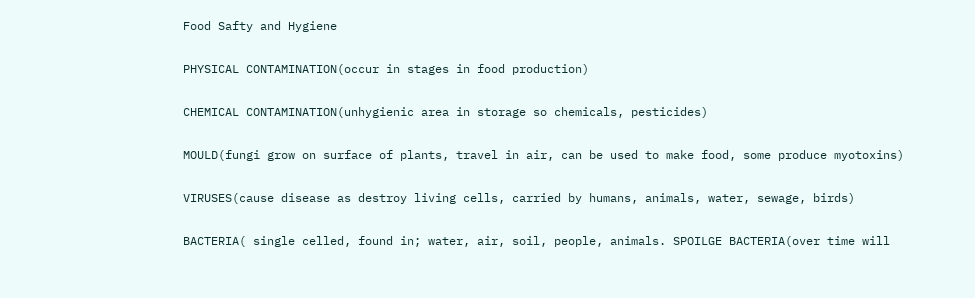Food Safty and Hygiene

PHYSICAL CONTAMINATION(occur in stages in food production)

CHEMICAL CONTAMINATION(unhygienic area in storage so chemicals, pesticides)

MOULD(fungi grow on surface of plants, travel in air, can be used to make food, some produce myotoxins)

VIRUSES(cause disease as destroy living cells, carried by humans, animals, water, sewage, birds)

BACTERIA( single celled, found in; water, air, soil, people, animals. SPOILGE BACTERIA(over time will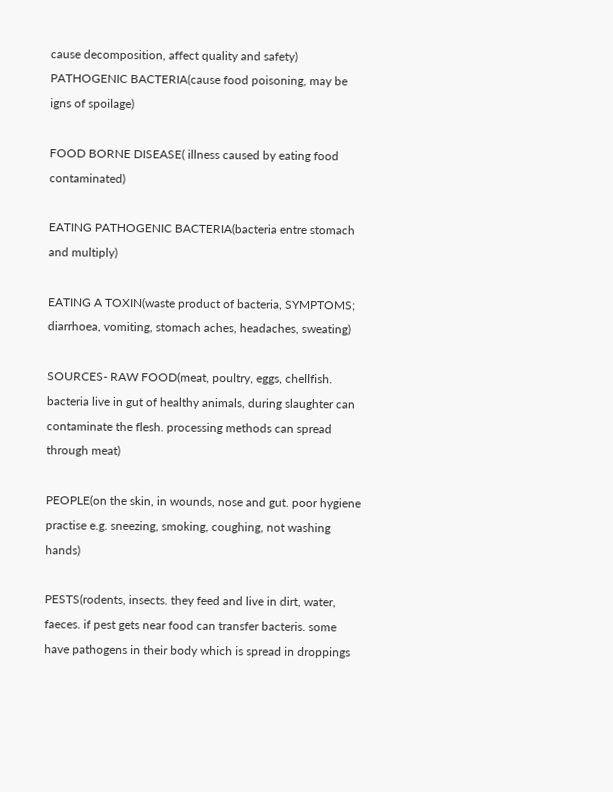cause decomposition, affect quality and safety) PATHOGENIC BACTERIA(cause food poisoning, may be igns of spoilage)

FOOD BORNE DISEASE( illness caused by eating food contaminated)

EATING PATHOGENIC BACTERIA(bacteria entre stomach and multiply)

EATING A TOXIN(waste product of bacteria, SYMPTOMS; diarrhoea, vomiting, stomach aches, headaches, sweating)

SOURCES- RAW FOOD(meat, poultry, eggs, chellfish. bacteria live in gut of healthy animals, during slaughter can contaminate the flesh. processing methods can spread through meat)

PEOPLE(on the skin, in wounds, nose and gut. poor hygiene practise e.g. sneezing, smoking, coughing, not washing hands)

PESTS(rodents, insects. they feed and live in dirt, water, faeces. if pest gets near food can transfer bacteris. some have pathogens in their body which is spread in droppings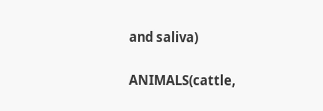and saliva)

ANIMALS(cattle,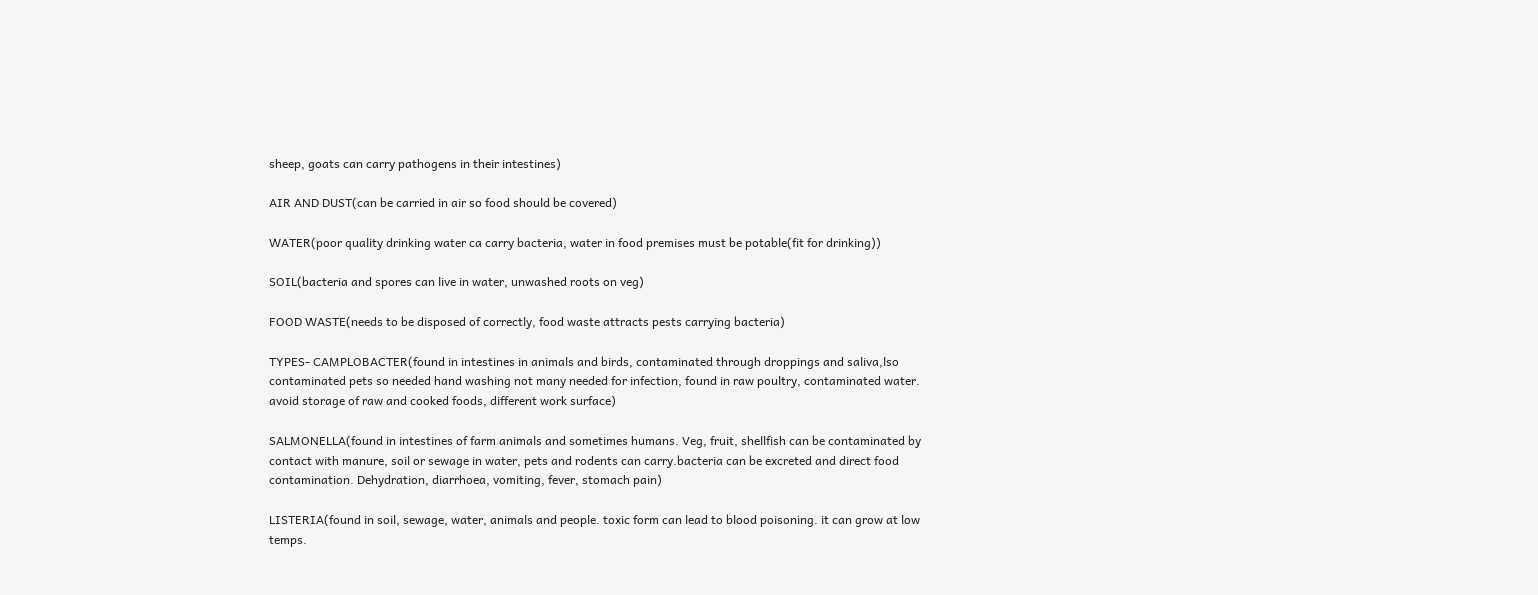sheep, goats can carry pathogens in their intestines)

AIR AND DUST(can be carried in air so food should be covered)

WATER(poor quality drinking water ca carry bacteria, water in food premises must be potable(fit for drinking))

SOIL(bacteria and spores can live in water, unwashed roots on veg)

FOOD WASTE(needs to be disposed of correctly, food waste attracts pests carrying bacteria)

TYPES- CAMPLOBACTER(found in intestines in animals and birds, contaminated through droppings and saliva,lso contaminated pets so needed hand washing not many needed for infection, found in raw poultry, contaminated water. avoid storage of raw and cooked foods, different work surface)

SALMONELLA(found in intestines of farm animals and sometimes humans. Veg, fruit, shellfish can be contaminated by contact with manure, soil or sewage in water, pets and rodents can carry.bacteria can be excreted and direct food contamination. Dehydration, diarrhoea, vomiting, fever, stomach pain)

LISTERIA(found in soil, sewage, water, animals and people. toxic form can lead to blood poisoning. it can grow at low temps.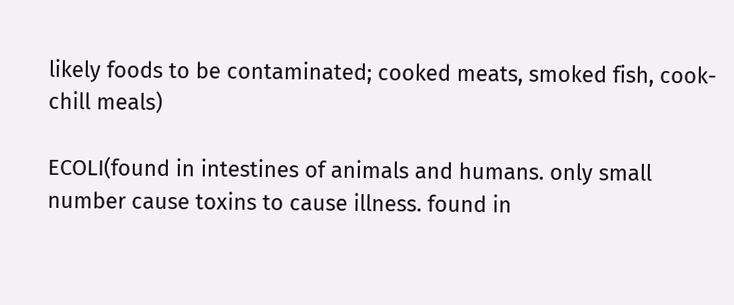likely foods to be contaminated; cooked meats, smoked fish, cook-chill meals)

ECOLI(found in intestines of animals and humans. only small number cause toxins to cause illness. found in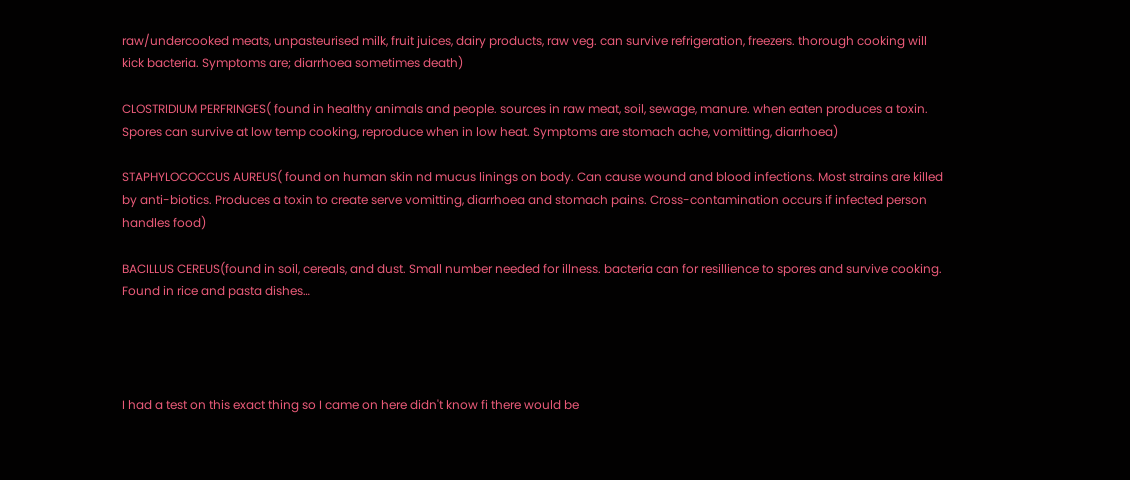raw/undercooked meats, unpasteurised milk, fruit juices, dairy products, raw veg. can survive refrigeration, freezers. thorough cooking will kick bacteria. Symptoms are; diarrhoea sometimes death)

CLOSTRIDIUM PERFRINGES( found in healthy animals and people. sources in raw meat, soil, sewage, manure. when eaten produces a toxin. Spores can survive at low temp cooking, reproduce when in low heat. Symptoms are stomach ache, vomitting, diarrhoea)

STAPHYLOCOCCUS AUREUS( found on human skin nd mucus linings on body. Can cause wound and blood infections. Most strains are killed by anti-biotics. Produces a toxin to create serve vomitting, diarrhoea and stomach pains. Cross-contamination occurs if infected person handles food)

BACILLUS CEREUS(found in soil, cereals, and dust. Small number needed for illness. bacteria can for resillience to spores and survive cooking. Found in rice and pasta dishes…




I had a test on this exact thing so I came on here didn't know fi there would be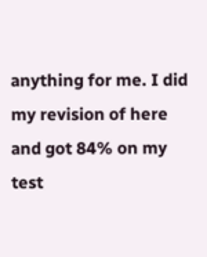anything for me. I did my revision of here and got 84% on my test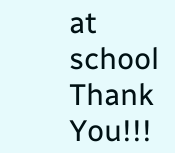at school Thank You!!!